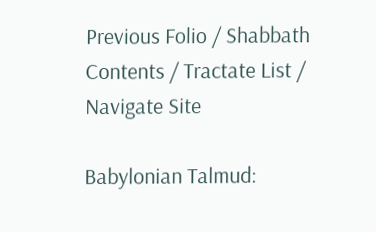Previous Folio / Shabbath Contents / Tractate List / Navigate Site

Babylonian Talmud: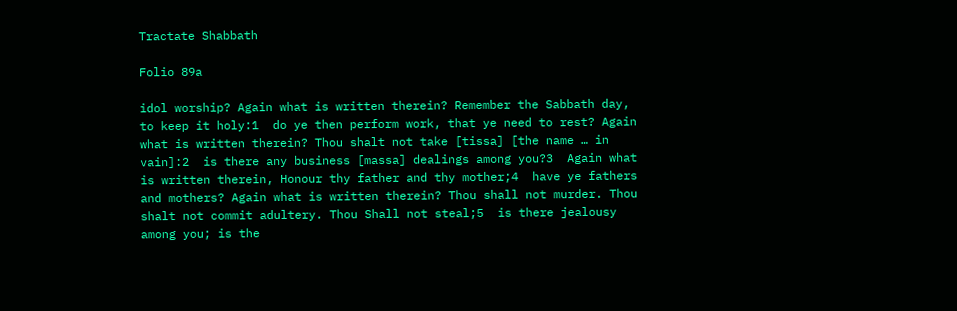Tractate Shabbath

Folio 89a

idol worship? Again what is written therein? Remember the Sabbath day, to keep it holy:1  do ye then perform work, that ye need to rest? Again what is written therein? Thou shalt not take [tissa] [the name … in vain]:2  is there any business [massa] dealings among you?3  Again what is written therein, Honour thy father and thy mother;4  have ye fathers and mothers? Again what is written therein? Thou shall not murder. Thou shalt not commit adultery. Thou Shall not steal;5  is there jealousy among you; is the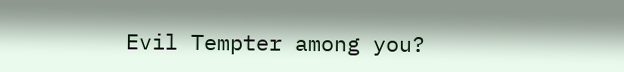Evil Tempter among you?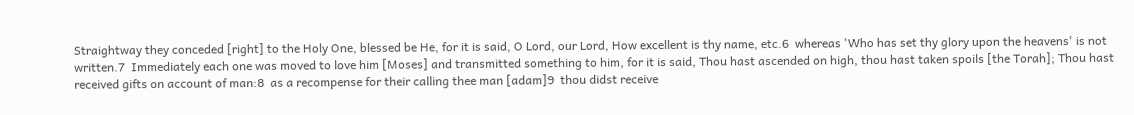Straightway they conceded [right] to the Holy One, blessed be He, for it is said, O Lord, our Lord, How excellent is thy name, etc.6  whereas 'Who has set thy glory upon the heavens' is not written.7  Immediately each one was moved to love him [Moses] and transmitted something to him, for it is said, Thou hast ascended on high, thou hast taken spoils [the Torah]; Thou hast received gifts on account of man:8  as a recompense for their calling thee man [adam]9  thou didst receive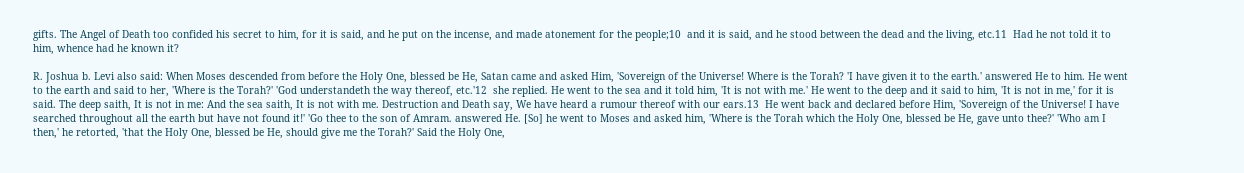gifts. The Angel of Death too confided his secret to him, for it is said, and he put on the incense, and made atonement for the people;10  and it is said, and he stood between the dead and the living, etc.11  Had he not told it to him, whence had he known it?

R. Joshua b. Levi also said: When Moses descended from before the Holy One, blessed be He, Satan came and asked Him, 'Sovereign of the Universe! Where is the Torah? 'I have given it to the earth.' answered He to him. He went to the earth and said to her, 'Where is the Torah?' 'God understandeth the way thereof, etc.'12  she replied. He went to the sea and it told him, 'It is not with me.' He went to the deep and it said to him, 'It is not in me,' for it is said. The deep saith, It is not in me: And the sea saith, It is not with me. Destruction and Death say, We have heard a rumour thereof with our ears.13  He went back and declared before Him, 'Sovereign of the Universe! I have searched throughout all the earth but have not found it!' 'Go thee to the son of Amram. answered He. [So] he went to Moses and asked him, 'Where is the Torah which the Holy One, blessed be He, gave unto thee?' 'Who am I then,' he retorted, 'that the Holy One, blessed be He, should give me the Torah?' Said the Holy One,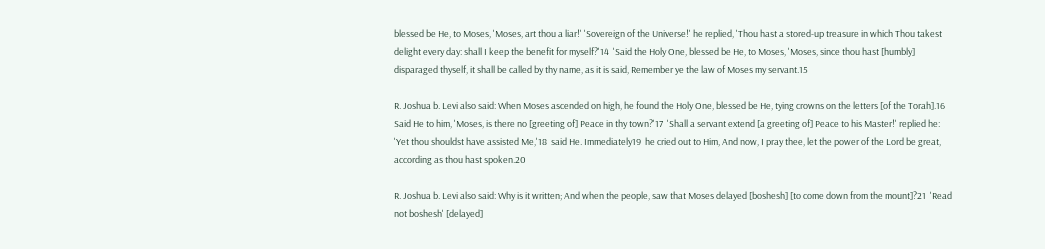blessed be He, to Moses, 'Moses, art thou a liar!' 'Sovereign of the Universe!' he replied, 'Thou hast a stored-up treasure in which Thou takest delight every day: shall I keep the benefit for myself?'14  'Said the Holy One, blessed be He, to Moses, 'Moses, since thou hast [humbly] disparaged thyself, it shall be called by thy name, as it is said, Remember ye the law of Moses my servant.15

R. Joshua b. Levi also said: When Moses ascended on high, he found the Holy One, blessed be He, tying crowns on the letters [of the Torah].16  Said He to him, 'Moses, is there no [greeting of] Peace in thy town?'17  'Shall a servant extend [a greeting of] Peace to his Master!' replied he: 'Yet thou shouldst have assisted Me,'18  said He. Immediately19  he cried out to Him, And now, I pray thee, let the power of the Lord be great, according as thou hast spoken.20

R. Joshua b. Levi also said: Why is it written; And when the people, saw that Moses delayed [boshesh] [to come down from the mount]?21  'Read not boshesh' [delayed]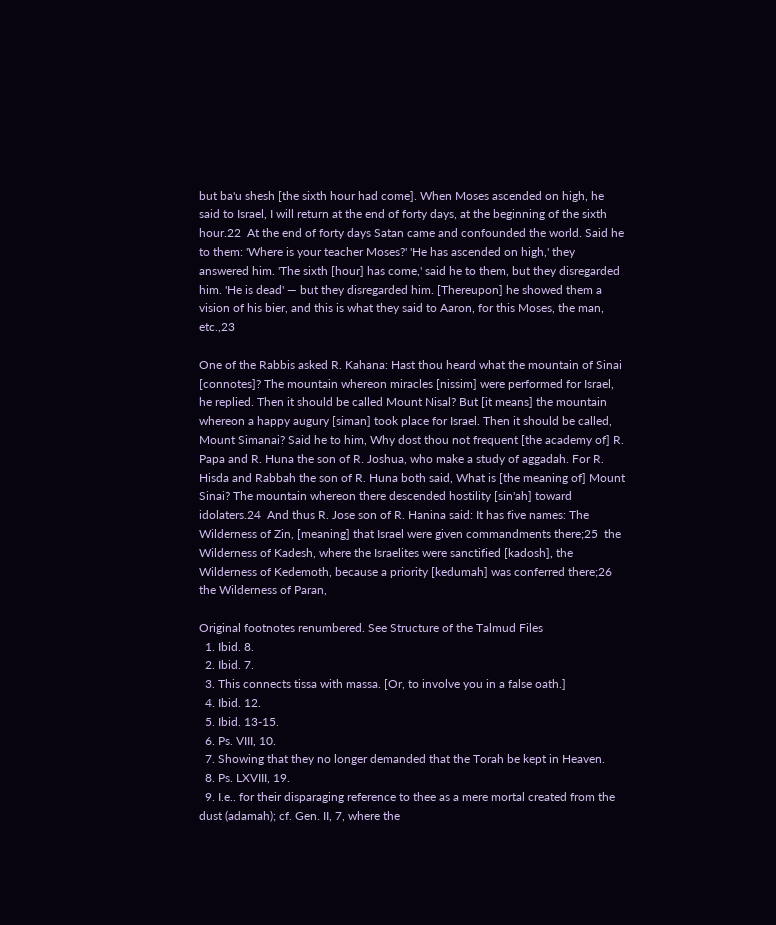but ba'u shesh [the sixth hour had come]. When Moses ascended on high, he said to Israel, I will return at the end of forty days, at the beginning of the sixth hour.22  At the end of forty days Satan came and confounded the world. Said he to them: 'Where is your teacher Moses?' 'He has ascended on high,' they answered him. 'The sixth [hour] has come,' said he to them, but they disregarded him. 'He is dead' — but they disregarded him. [Thereupon] he showed them a vision of his bier, and this is what they said to Aaron, for this Moses, the man, etc.,23

One of the Rabbis asked R. Kahana: Hast thou heard what the mountain of Sinai [connotes]? The mountain whereon miracles [nissim] were performed for Israel, he replied. Then it should be called Mount Nisal? But [it means] the mountain whereon a happy augury [siman] took place for Israel. Then it should be called, Mount Simanai? Said he to him, Why dost thou not frequent [the academy of] R. Papa and R. Huna the son of R. Joshua, who make a study of aggadah. For R. Hisda and Rabbah the son of R. Huna both said, What is [the meaning of] Mount Sinai? The mountain whereon there descended hostility [sin'ah] toward idolaters.24  And thus R. Jose son of R. Hanina said: It has five names: The Wilderness of Zin, [meaning] that Israel were given commandments there;25  the Wilderness of Kadesh, where the Israelites were sanctified [kadosh], the Wilderness of Kedemoth, because a priority [kedumah] was conferred there;26  the Wilderness of Paran,

Original footnotes renumbered. See Structure of the Talmud Files
  1. Ibid. 8.
  2. Ibid. 7.
  3. This connects tissa with massa. [Or, to involve you in a false oath.]
  4. Ibid. 12.
  5. Ibid. 13-15.
  6. Ps. VIII, 10.
  7. Showing that they no longer demanded that the Torah be kept in Heaven.
  8. Ps. LXVIII, 19.
  9. I.e.. for their disparaging reference to thee as a mere mortal created from the dust (adamah); cf. Gen. II, 7, where the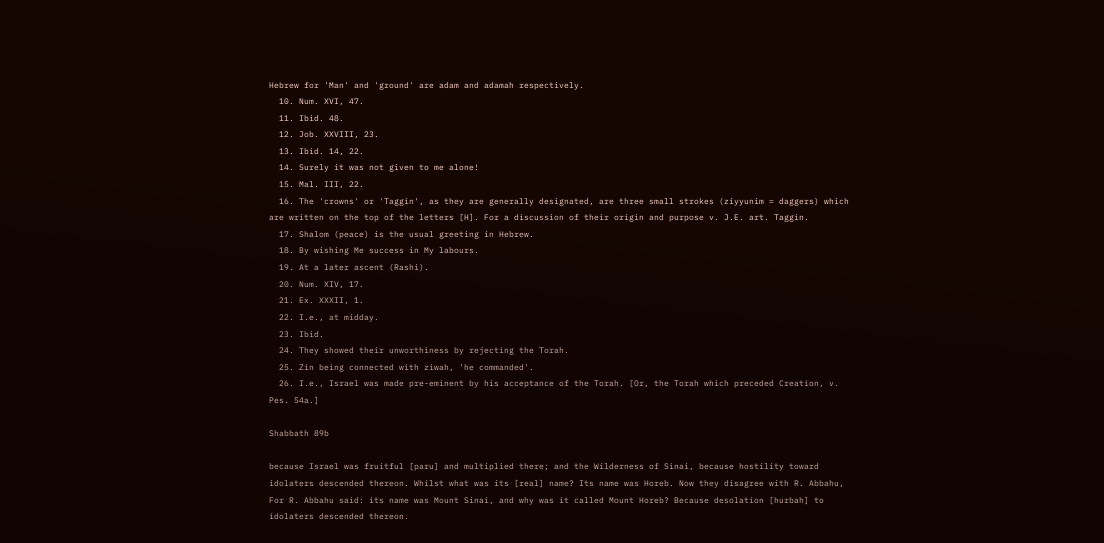Hebrew for 'Man' and 'ground' are adam and adamah respectively.
  10. Num. XVI, 47.
  11. Ibid. 48.
  12. Job. XXVIII, 23.
  13. Ibid. 14, 22.
  14. Surely it was not given to me alone!
  15. Mal. III, 22.
  16. The 'crowns' or 'Taggin', as they are generally designated, are three small strokes (ziyyunim = daggers) which are written on the top of the letters [H]. For a discussion of their origin and purpose v. J.E. art. Taggin.
  17. Shalom (peace) is the usual greeting in Hebrew.
  18. By wishing Me success in My labours.
  19. At a later ascent (Rashi).
  20. Num. XIV, 17.
  21. Ex. XXXII, 1.
  22. I.e., at midday.
  23. Ibid.
  24. They showed their unworthiness by rejecting the Torah.
  25. Zin being connected with ziwah, 'he commanded'.
  26. I.e., Israel was made pre-eminent by his acceptance of the Torah. [Or, the Torah which preceded Creation, v. Pes. 54a.]

Shabbath 89b

because Israel was fruitful [paru] and multiplied there; and the Wilderness of Sinai, because hostility toward idolaters descended thereon. Whilst what was its [real] name? Its name was Horeb. Now they disagree with R. Abbahu, For R. Abbahu said: its name was Mount Sinai, and why was it called Mount Horeb? Because desolation [hurbah] to idolaters descended thereon.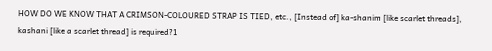HOW DO WE KNOW THAT A CRIMSON-COLOURED STRAP IS TIED, etc., [Instead of] ka-shanim [like scarlet threads], kashani [like a scarlet thread] is required?1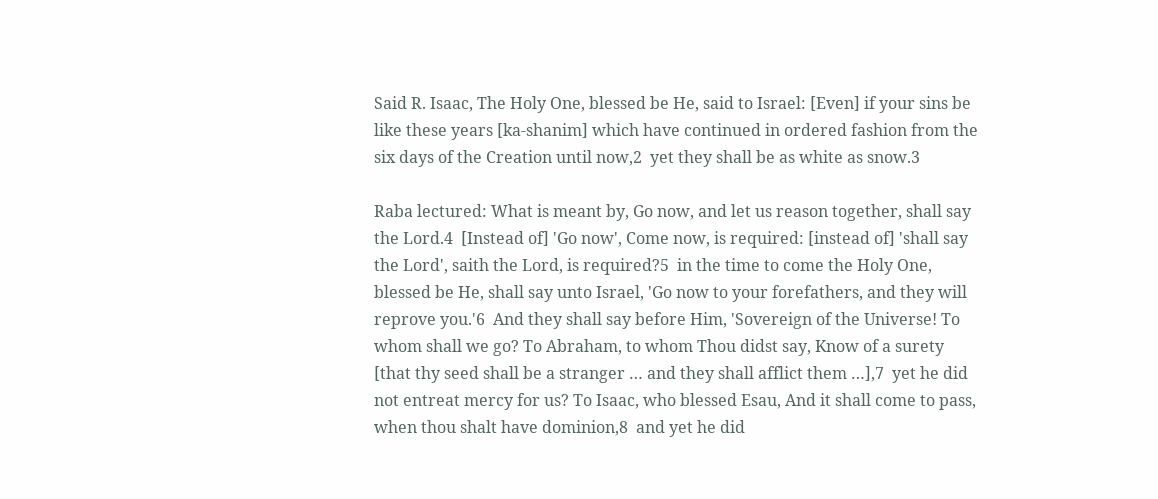Said R. Isaac, The Holy One, blessed be He, said to Israel: [Even] if your sins be like these years [ka-shanim] which have continued in ordered fashion from the six days of the Creation until now,2  yet they shall be as white as snow.3

Raba lectured: What is meant by, Go now, and let us reason together, shall say the Lord.4  [Instead of] 'Go now', Come now, is required: [instead of] 'shall say the Lord', saith the Lord, is required?5  in the time to come the Holy One, blessed be He, shall say unto Israel, 'Go now to your forefathers, and they will reprove you.'6  And they shall say before Him, 'Sovereign of the Universe! To whom shall we go? To Abraham, to whom Thou didst say, Know of a surety [that thy seed shall be a stranger … and they shall afflict them …],7  yet he did not entreat mercy for us? To Isaac, who blessed Esau, And it shall come to pass, when thou shalt have dominion,8  and yet he did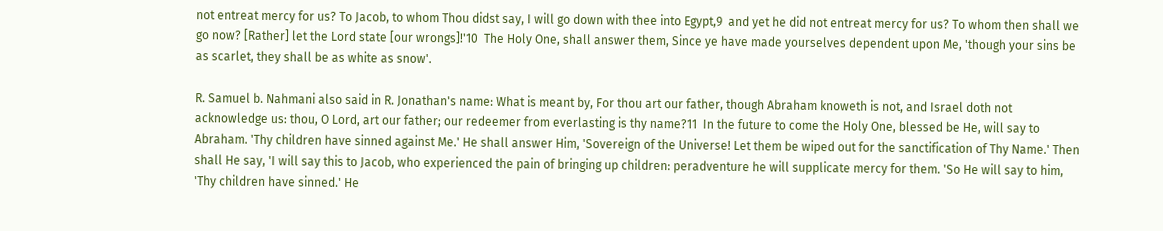not entreat mercy for us? To Jacob, to whom Thou didst say, I will go down with thee into Egypt,9  and yet he did not entreat mercy for us? To whom then shall we go now? [Rather] let the Lord state [our wrongs]!'10  The Holy One, shall answer them, Since ye have made yourselves dependent upon Me, 'though your sins be as scarlet, they shall be as white as snow'.

R. Samuel b. Nahmani also said in R. Jonathan's name: What is meant by, For thou art our father, though Abraham knoweth is not, and Israel doth not acknowledge us: thou, O Lord, art our father; our redeemer from everlasting is thy name?11  In the future to come the Holy One, blessed be He, will say to Abraham. 'Thy children have sinned against Me.' He shall answer Him, 'Sovereign of the Universe! Let them be wiped out for the sanctification of Thy Name.' Then shall He say, 'I will say this to Jacob, who experienced the pain of bringing up children: peradventure he will supplicate mercy for them. 'So He will say to him, 'Thy children have sinned.' He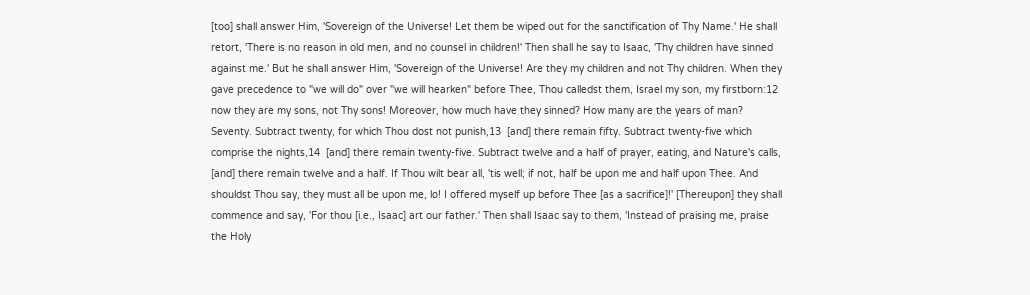[too] shall answer Him, 'Sovereign of the Universe! Let them be wiped out for the sanctification of Thy Name.' He shall retort, 'There is no reason in old men, and no counsel in children!' Then shall he say to Isaac, 'Thy children have sinned against me.' But he shall answer Him, 'Sovereign of the Universe! Are they my children and not Thy children. When they gave precedence to "we will do" over "we will hearken" before Thee, Thou calledst them, Israel my son, my firstborn:12  now they are my sons, not Thy sons! Moreover, how much have they sinned? How many are the years of man? Seventy. Subtract twenty, for which Thou dost not punish,13  [and] there remain fifty. Subtract twenty-five which comprise the nights,14  [and] there remain twenty-five. Subtract twelve and a half of prayer, eating, and Nature's calls, [and] there remain twelve and a half. If Thou wilt bear all, 'tis well; if not, half be upon me and half upon Thee. And shouldst Thou say, they must all be upon me, lo! I offered myself up before Thee [as a sacrifice]!' [Thereupon] they shall commence and say, 'For thou [i.e., Isaac] art our father.' Then shall Isaac say to them, 'Instead of praising me, praise the Holy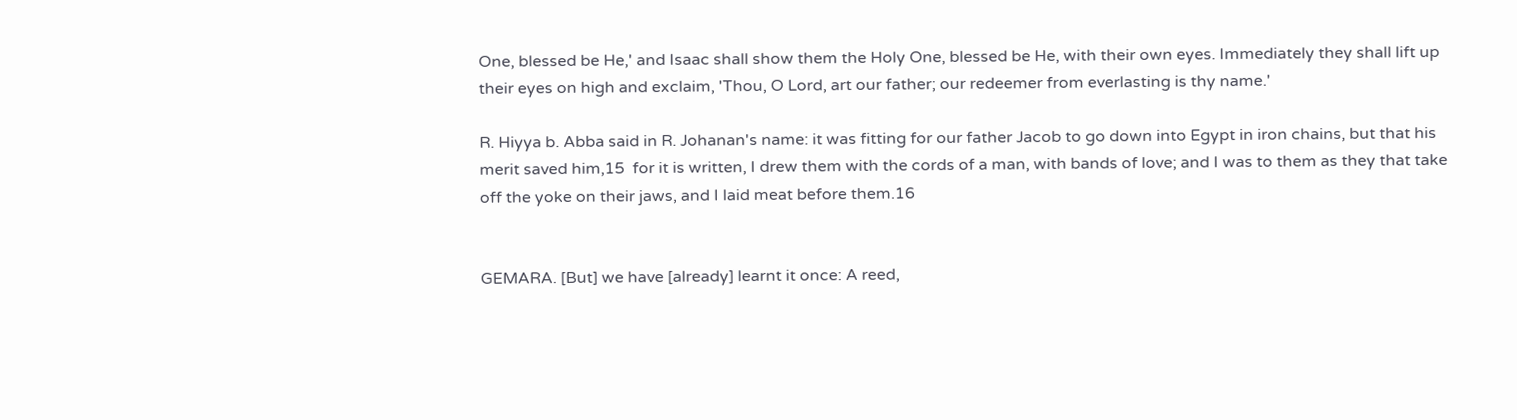One, blessed be He,' and Isaac shall show them the Holy One, blessed be He, with their own eyes. Immediately they shall lift up their eyes on high and exclaim, 'Thou, O Lord, art our father; our redeemer from everlasting is thy name.'

R. Hiyya b. Abba said in R. Johanan's name: it was fitting for our father Jacob to go down into Egypt in iron chains, but that his merit saved him,15  for it is written, I drew them with the cords of a man, with bands of love; and I was to them as they that take off the yoke on their jaws, and I laid meat before them.16


GEMARA. [But] we have [already] learnt it once: A reed,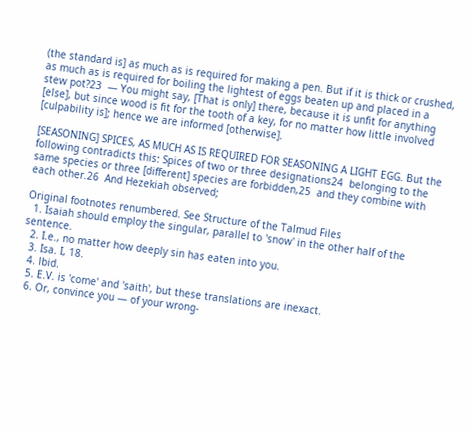(the standard is] as much as is required for making a pen. But if it is thick or crushed, as much as is required for boiling the lightest of eggs beaten up and placed in a stew pot?23  — You might say, [That is only] there, because it is unfit for anything [else], but since wood is fit for the tooth of a key, for no matter how little involved [culpability is]; hence we are informed [otherwise].

[SEASONING] SPICES, AS MUCH AS IS REQUIRED FOR SEASONING A LIGHT EGG. But the following contradicts this: Spices of two or three designations24  belonging to the same species or three [different] species are forbidden,25  and they combine with each other.26  And Hezekiah observed;

Original footnotes renumbered. See Structure of the Talmud Files
  1. Isaiah should employ the singular, parallel to 'snow' in the other half of the sentence.
  2. I.e., no matter how deeply sin has eaten into you.
  3. Isa. I, 18.
  4. lbid.
  5. E.V. is 'come' and 'saith', but these translations are inexact.
  6. Or, convince you — of your wrong-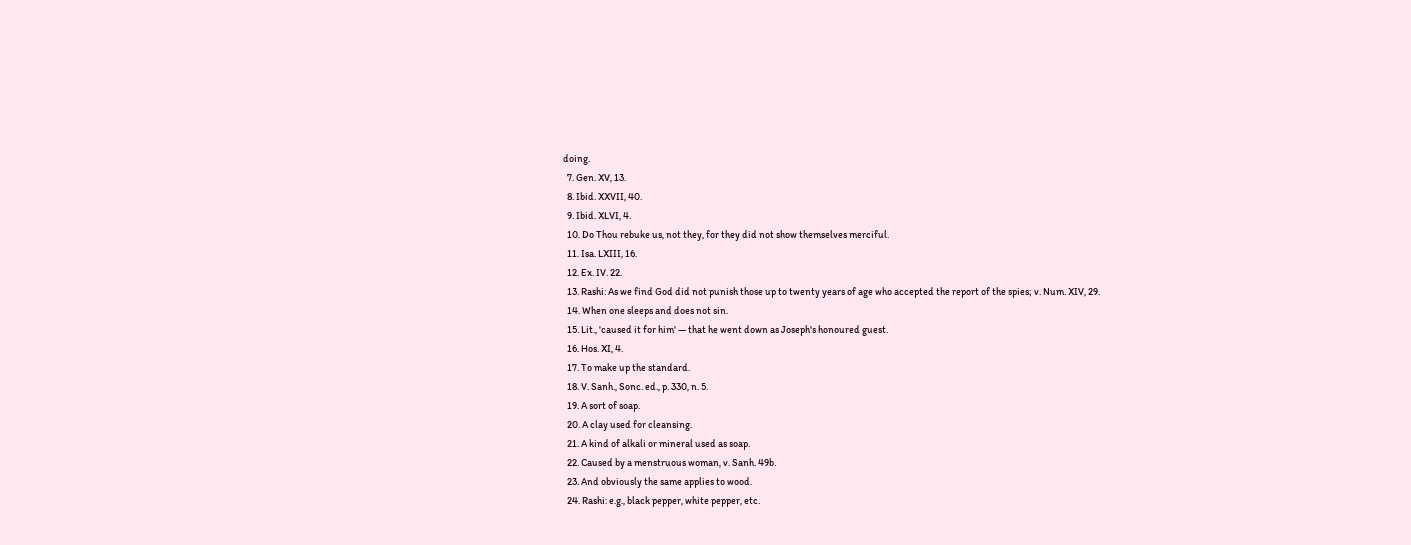doing.
  7. Gen. XV, 13.
  8. Ibid. XXVII, 40.
  9. Ibid. XLVI, 4.
  10. Do Thou rebuke us, not they, for they did not show themselves merciful.
  11. Isa. LXIII, 16.
  12. Ex. IV. 22.
  13. Rashi: As we find God did not punish those up to twenty years of age who accepted the report of the spies; v. Num. XIV, 29.
  14. When one sleeps and does not sin.
  15. Lit., 'caused it for him' — that he went down as Joseph's honoured guest.
  16. Hos. XI, 4.
  17. To make up the standard.
  18. V. Sanh., Sonc. ed., p. 330, n. 5.
  19. A sort of soap.
  20. A clay used for cleansing.
  21. A kind of alkali or mineral used as soap.
  22. Caused by a menstruous woman, v. Sanh. 49b.
  23. And obviously the same applies to wood.
  24. Rashi: e.g., black pepper, white pepper, etc.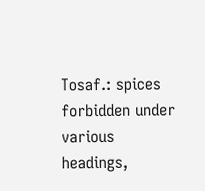Tosaf.: spices forbidden under various headings,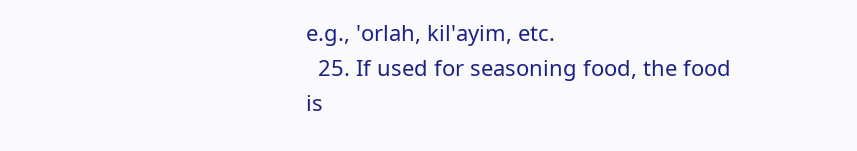e.g., 'orlah, kil'ayim, etc.
  25. If used for seasoning food, the food is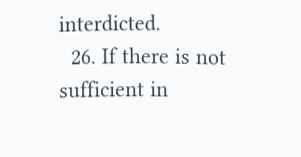interdicted.
  26. If there is not sufficient in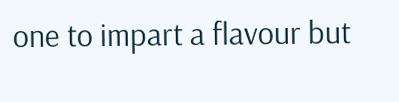one to impart a flavour but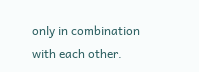only in combination with each other.